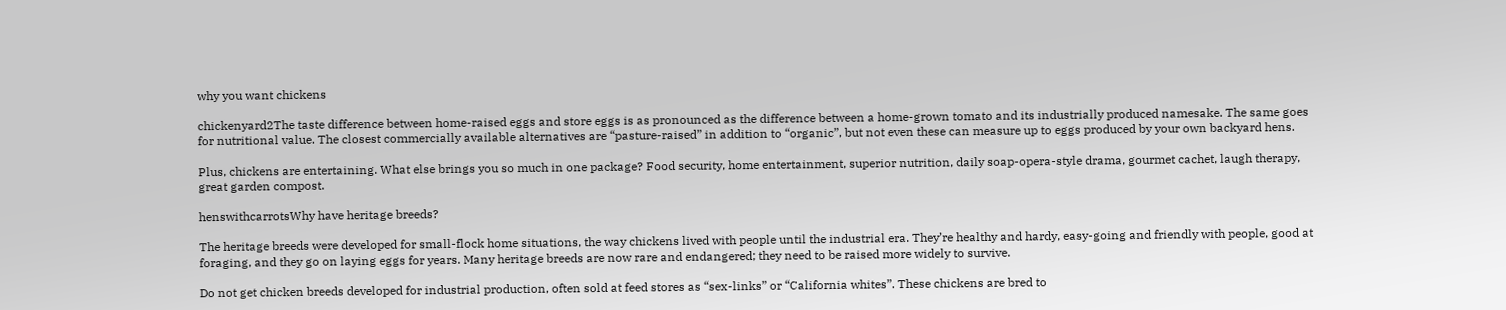why you want chickens

chickenyard2The taste difference between home-raised eggs and store eggs is as pronounced as the difference between a home-grown tomato and its industrially produced namesake. The same goes for nutritional value. The closest commercially available alternatives are “pasture-raised” in addition to “organic”, but not even these can measure up to eggs produced by your own backyard hens.

Plus, chickens are entertaining. What else brings you so much in one package? Food security, home entertainment, superior nutrition, daily soap-opera-style drama, gourmet cachet, laugh therapy, great garden compost.

henswithcarrotsWhy have heritage breeds?

The heritage breeds were developed for small-flock home situations, the way chickens lived with people until the industrial era. They’re healthy and hardy, easy-going and friendly with people, good at foraging, and they go on laying eggs for years. Many heritage breeds are now rare and endangered; they need to be raised more widely to survive.

Do not get chicken breeds developed for industrial production, often sold at feed stores as “sex-links” or “California whites”. These chickens are bred to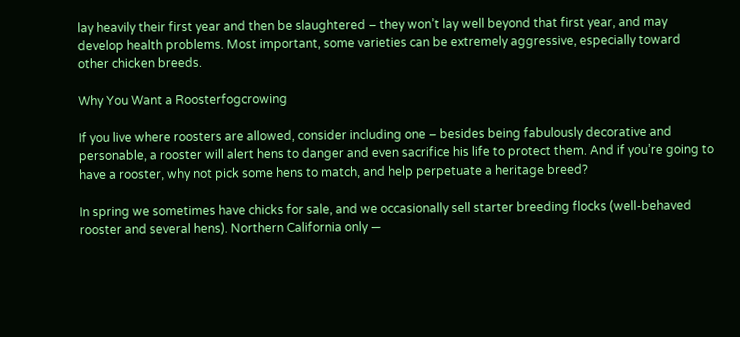lay heavily their first year and then be slaughtered – they won’t lay well beyond that first year, and may develop health problems. Most important, some varieties can be extremely aggressive, especially toward other chicken breeds.

Why You Want a Roosterfogcrowing

If you live where roosters are allowed, consider including one – besides being fabulously decorative and personable, a rooster will alert hens to danger and even sacrifice his life to protect them. And if you’re going to have a rooster, why not pick some hens to match, and help perpetuate a heritage breed?

In spring we sometimes have chicks for sale, and we occasionally sell starter breeding flocks (well-behaved rooster and several hens). Northern California only —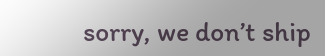sorry, we don’t ship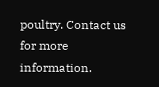poultry. Contact us for more information.